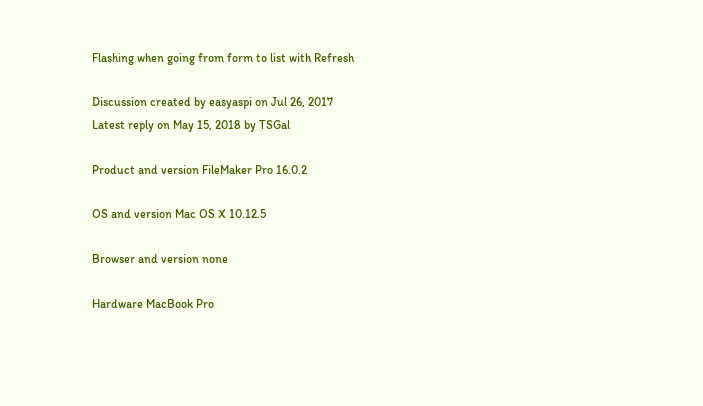Flashing when going from form to list with Refresh

Discussion created by easyaspi on Jul 26, 2017
Latest reply on May 15, 2018 by TSGal

Product and version FileMaker Pro 16.0.2

OS and version Mac OS X 10.12.5

Browser and version none

Hardware MacBook Pro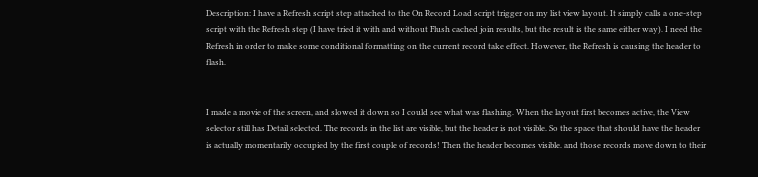Description: I have a Refresh script step attached to the On Record Load script trigger on my list view layout. It simply calls a one-step script with the Refresh step (I have tried it with and without Flush cached join results, but the result is the same either way). I need the Refresh in order to make some conditional formatting on the current record take effect. However, the Refresh is causing the header to flash.


I made a movie of the screen, and slowed it down so I could see what was flashing. When the layout first becomes active, the View selector still has Detail selected. The records in the list are visible, but the header is not visible. So the space that should have the header is actually momentarily occupied by the first couple of records! Then the header becomes visible. and those records move down to their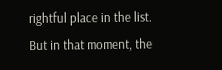rightful place in the list. But in that moment, the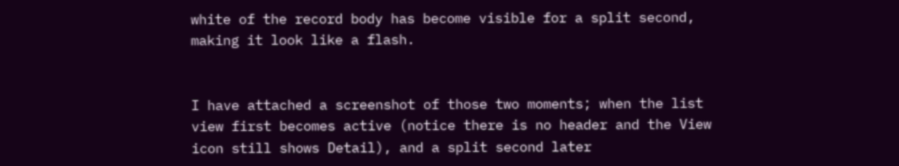white of the record body has become visible for a split second, making it look like a flash.


I have attached a screenshot of those two moments; when the list view first becomes active (notice there is no header and the View icon still shows Detail), and a split second later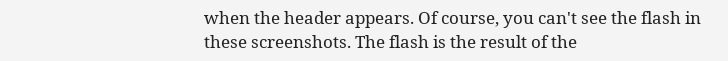when the header appears. Of course, you can't see the flash in these screenshots. The flash is the result of the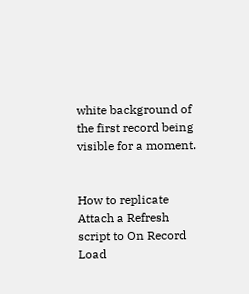white background of the first record being visible for a moment.


How to replicate Attach a Refresh script to On Record Load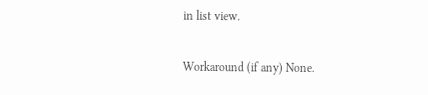in list view.

Workaround (if any) None.